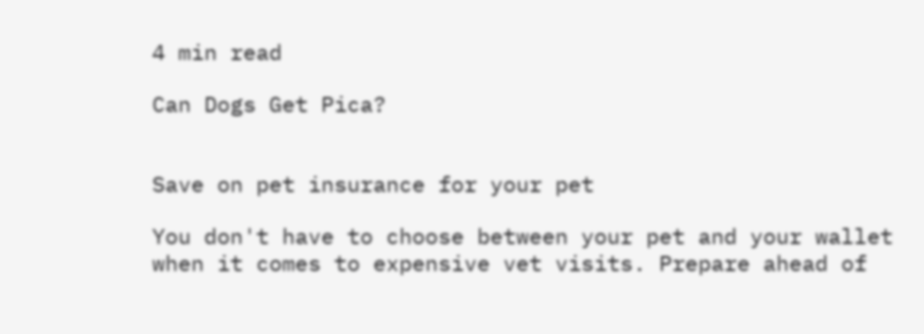4 min read

Can Dogs Get Pica?


Save on pet insurance for your pet

You don't have to choose between your pet and your wallet when it comes to expensive vet visits. Prepare ahead of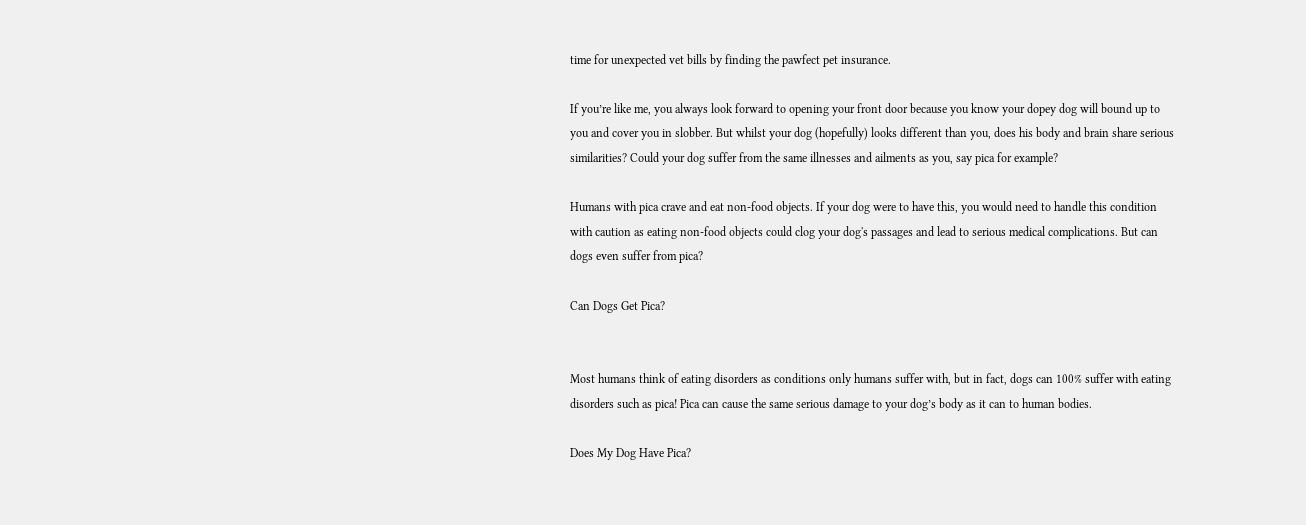time for unexpected vet bills by finding the pawfect pet insurance.

If you’re like me, you always look forward to opening your front door because you know your dopey dog will bound up to you and cover you in slobber. But whilst your dog (hopefully) looks different than you, does his body and brain share serious similarities? Could your dog suffer from the same illnesses and ailments as you, say pica for example?

Humans with pica crave and eat non-food objects. If your dog were to have this, you would need to handle this condition with caution as eating non-food objects could clog your dog's passages and lead to serious medical complications. But can dogs even suffer from pica?

Can Dogs Get Pica?


Most humans think of eating disorders as conditions only humans suffer with, but in fact, dogs can 100% suffer with eating disorders such as pica! Pica can cause the same serious damage to your dog’s body as it can to human bodies.

Does My Dog Have Pica?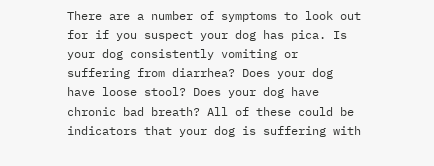There are a number of symptoms to look out for if you suspect your dog has pica. Is your dog consistently vomiting or suffering from diarrhea? Does your dog have loose stool? Does your dog have chronic bad breath? All of these could be indicators that your dog is suffering with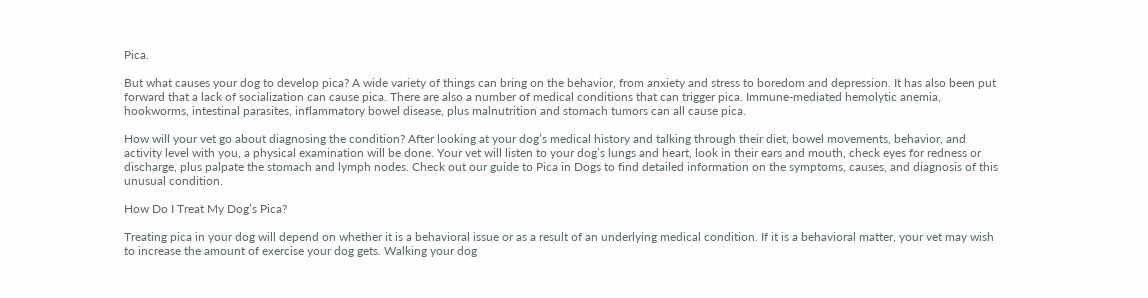Pica.

But what causes your dog to develop pica? A wide variety of things can bring on the behavior, from anxiety and stress to boredom and depression. It has also been put forward that a lack of socialization can cause pica. There are also a number of medical conditions that can trigger pica. Immune-mediated hemolytic anemia, hookworms, intestinal parasites, inflammatory bowel disease, plus malnutrition and stomach tumors can all cause pica.

How will your vet go about diagnosing the condition? After looking at your dog’s medical history and talking through their diet, bowel movements, behavior, and activity level with you, a physical examination will be done. Your vet will listen to your dog’s lungs and heart, look in their ears and mouth, check eyes for redness or discharge, plus palpate the stomach and lymph nodes. Check out our guide to Pica in Dogs to find detailed information on the symptoms, causes, and diagnosis of this unusual condition.

How Do I Treat My Dog’s Pica?

Treating pica in your dog will depend on whether it is a behavioral issue or as a result of an underlying medical condition. If it is a behavioral matter, your vet may wish to increase the amount of exercise your dog gets. Walking your dog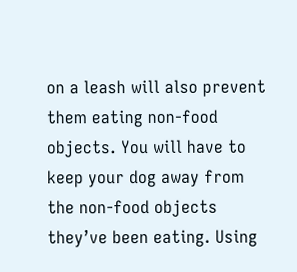on a leash will also prevent them eating non-food objects. You will have to keep your dog away from the non-food objects they’ve been eating. Using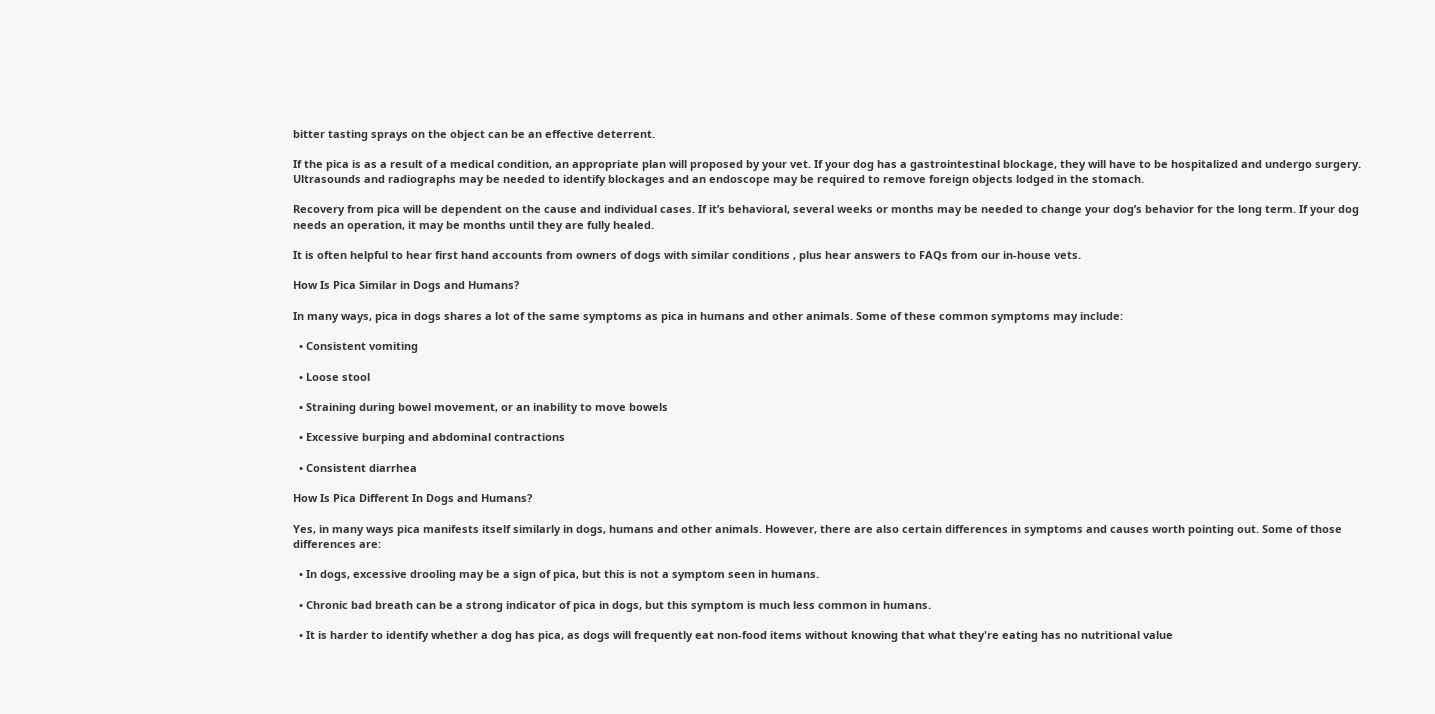bitter tasting sprays on the object can be an effective deterrent.

If the pica is as a result of a medical condition, an appropriate plan will proposed by your vet. If your dog has a gastrointestinal blockage, they will have to be hospitalized and undergo surgery. Ultrasounds and radiographs may be needed to identify blockages and an endoscope may be required to remove foreign objects lodged in the stomach.

Recovery from pica will be dependent on the cause and individual cases. If it’s behavioral, several weeks or months may be needed to change your dog’s behavior for the long term. If your dog needs an operation, it may be months until they are fully healed.

It is often helpful to hear first hand accounts from owners of dogs with similar conditions , plus hear answers to FAQs from our in-house vets.

How Is Pica Similar in Dogs and Humans?

In many ways, pica in dogs shares a lot of the same symptoms as pica in humans and other animals. Some of these common symptoms may include:

  • Consistent vomiting

  • Loose stool

  • Straining during bowel movement, or an inability to move bowels

  • Excessive burping and abdominal contractions

  • Consistent diarrhea

How Is Pica Different In Dogs and Humans?

Yes, in many ways pica manifests itself similarly in dogs, humans and other animals. However, there are also certain differences in symptoms and causes worth pointing out. Some of those differences are:

  • In dogs, excessive drooling may be a sign of pica, but this is not a symptom seen in humans.

  • Chronic bad breath can be a strong indicator of pica in dogs, but this symptom is much less common in humans.

  • It is harder to identify whether a dog has pica, as dogs will frequently eat non-food items without knowing that what they're eating has no nutritional value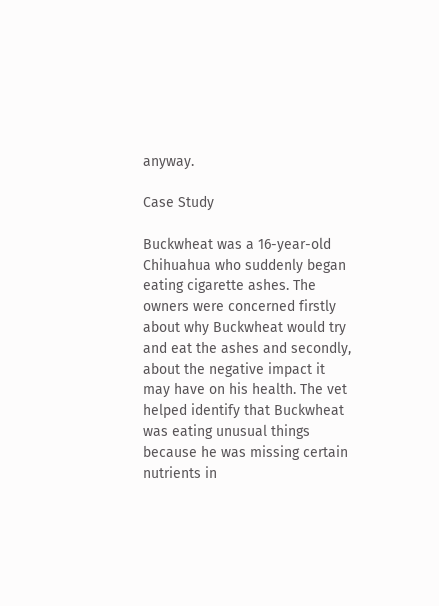anyway.

Case Study

Buckwheat was a 16-year-old Chihuahua who suddenly began eating cigarette ashes. The owners were concerned firstly about why Buckwheat would try and eat the ashes and secondly, about the negative impact it may have on his health. The vet helped identify that Buckwheat was eating unusual things because he was missing certain nutrients in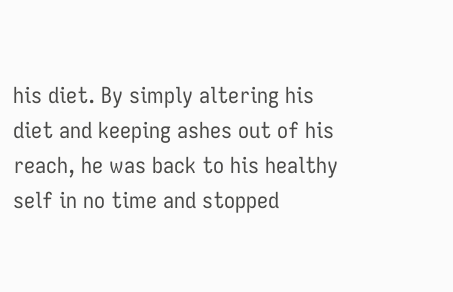his diet. By simply altering his diet and keeping ashes out of his reach, he was back to his healthy self in no time and stopped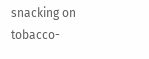snacking on tobacco-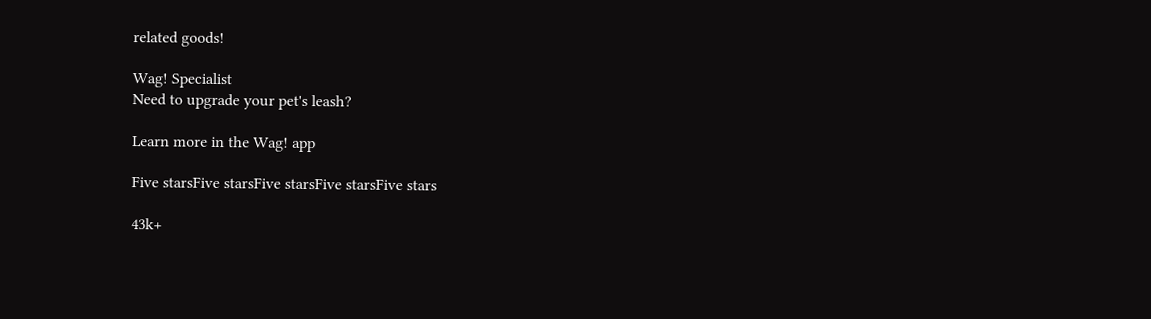related goods!

Wag! Specialist
Need to upgrade your pet's leash?

Learn more in the Wag! app

Five starsFive starsFive starsFive starsFive stars

43k+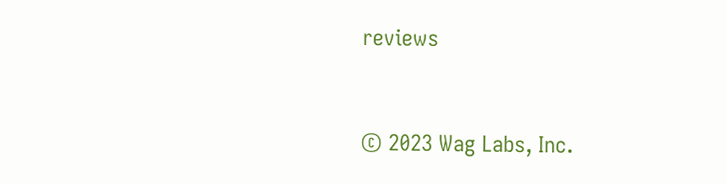reviews


© 2023 Wag Labs, Inc.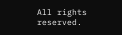All rights reserved.